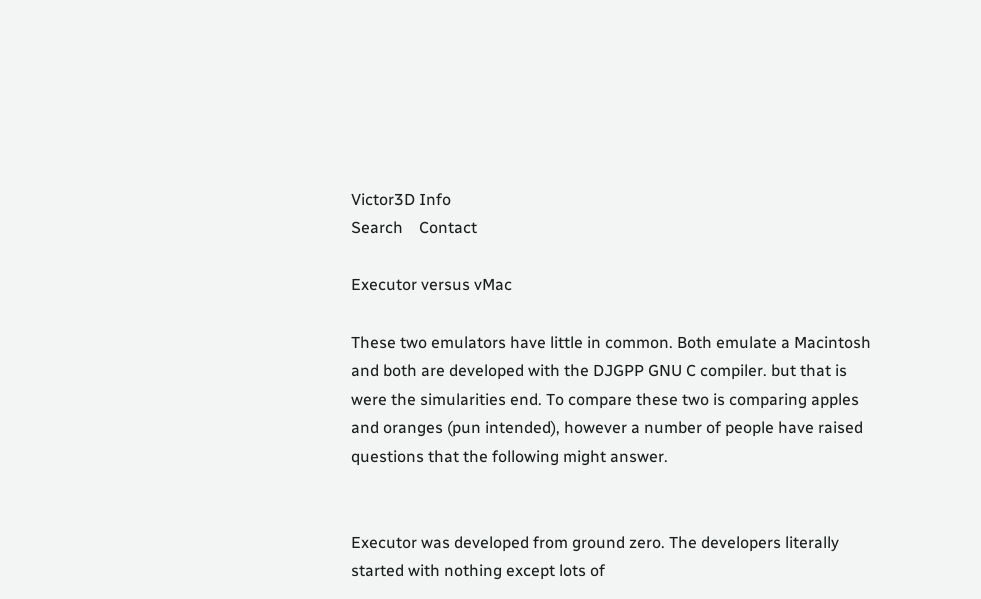Victor3D Info
Search    Contact

Executor versus vMac

These two emulators have little in common. Both emulate a Macintosh and both are developed with the DJGPP GNU C compiler. but that is were the simularities end. To compare these two is comparing apples and oranges (pun intended), however a number of people have raised questions that the following might answer.


Executor was developed from ground zero. The developers literally started with nothing except lots of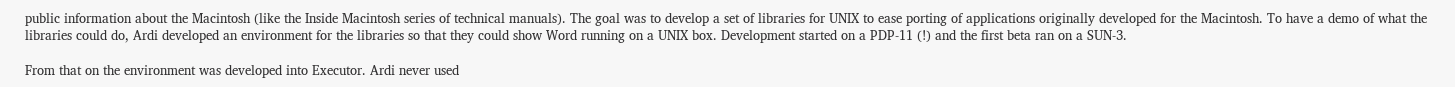public information about the Macintosh (like the Inside Macintosh series of technical manuals). The goal was to develop a set of libraries for UNIX to ease porting of applications originally developed for the Macintosh. To have a demo of what the libraries could do, Ardi developed an environment for the libraries so that they could show Word running on a UNIX box. Development started on a PDP-11 (!) and the first beta ran on a SUN-3.

From that on the environment was developed into Executor. Ardi never used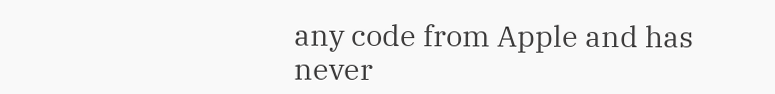any code from Apple and has never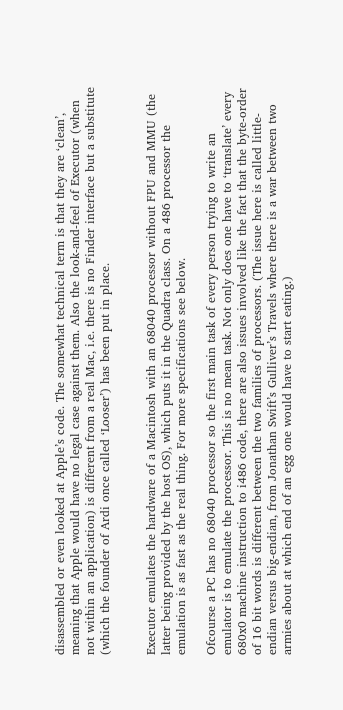disassembled or even looked at Apple’s code. The somewhat technical term is that they are ‘clean’, meaning that Apple would have no legal case against them. Also the look-and-feel of Executor (when not within an application) is different from a real Mac, i.e. there is no Finder interface but a substitute (which the founder of Ardi once called ‘Looser’) has been put in place.


Executor emulates the hardware of a Macintosh with an 68040 processor without FPU and MMU (the latter being provided by the host OS), which puts it in the Quadra class. On a 486 processor the emulation is as fast as the real thing. For more specifications see below.

Ofcourse a PC has no 68040 processor so the first main task of every person trying to write an emulator is to emulate the processor. This is no mean task. Not only does one have to ‘translate’ every 680x0 machine instruction to i486 code, there are also issues involved like the fact that the byte-order of 16 bit words is different between the two families of processors. (The issue here is called little-endian versus big-endian, from Jonathan Swift’s Gulliver’s Travels where there is a war between two armies about at which end of an egg one would have to start eating.)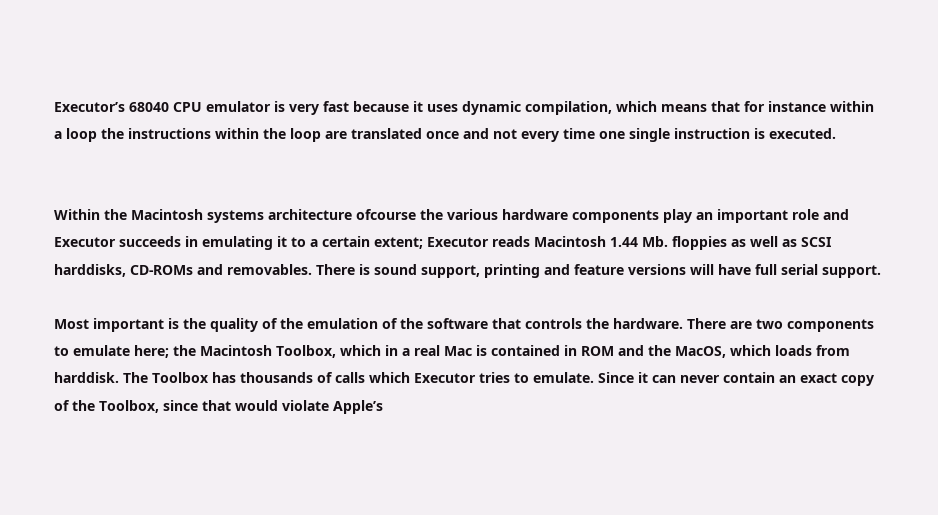Executor’s 68040 CPU emulator is very fast because it uses dynamic compilation, which means that for instance within a loop the instructions within the loop are translated once and not every time one single instruction is executed.


Within the Macintosh systems architecture ofcourse the various hardware components play an important role and Executor succeeds in emulating it to a certain extent; Executor reads Macintosh 1.44 Mb. floppies as well as SCSI harddisks, CD-ROMs and removables. There is sound support, printing and feature versions will have full serial support.

Most important is the quality of the emulation of the software that controls the hardware. There are two components to emulate here; the Macintosh Toolbox, which in a real Mac is contained in ROM and the MacOS, which loads from harddisk. The Toolbox has thousands of calls which Executor tries to emulate. Since it can never contain an exact copy of the Toolbox, since that would violate Apple’s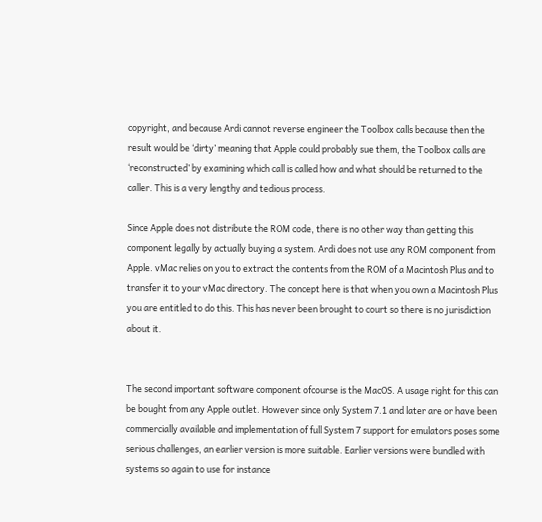copyright, and because Ardi cannot reverse engineer the Toolbox calls because then the result would be ‘dirty’ meaning that Apple could probably sue them, the Toolbox calls are ‘reconstructed’ by examining which call is called how and what should be returned to the caller. This is a very lengthy and tedious process.

Since Apple does not distribute the ROM code, there is no other way than getting this component legally by actually buying a system. Ardi does not use any ROM component from Apple. vMac relies on you to extract the contents from the ROM of a Macintosh Plus and to transfer it to your vMac directory. The concept here is that when you own a Macintosh Plus you are entitled to do this. This has never been brought to court so there is no jurisdiction about it.


The second important software component ofcourse is the MacOS. A usage right for this can be bought from any Apple outlet. However since only System 7.1 and later are or have been commercially available and implementation of full System 7 support for emulators poses some serious challenges, an earlier version is more suitable. Earlier versions were bundled with systems so again to use for instance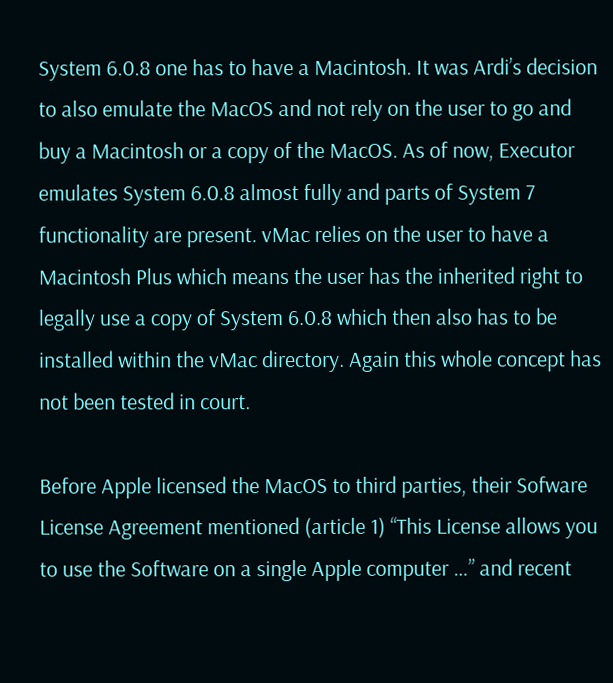System 6.0.8 one has to have a Macintosh. It was Ardi’s decision to also emulate the MacOS and not rely on the user to go and buy a Macintosh or a copy of the MacOS. As of now, Executor emulates System 6.0.8 almost fully and parts of System 7 functionality are present. vMac relies on the user to have a Macintosh Plus which means the user has the inherited right to legally use a copy of System 6.0.8 which then also has to be installed within the vMac directory. Again this whole concept has not been tested in court.

Before Apple licensed the MacOS to third parties, their Sofware License Agreement mentioned (article 1) “This License allows you to use the Software on a single Apple computer …” and recent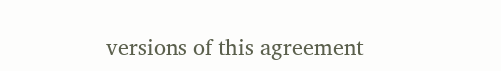versions of this agreement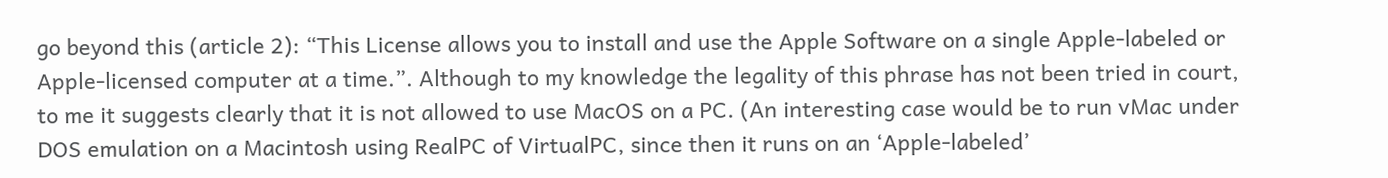go beyond this (article 2): “This License allows you to install and use the Apple Software on a single Apple-labeled or Apple-licensed computer at a time.”. Although to my knowledge the legality of this phrase has not been tried in court, to me it suggests clearly that it is not allowed to use MacOS on a PC. (An interesting case would be to run vMac under DOS emulation on a Macintosh using RealPC of VirtualPC, since then it runs on an ‘Apple-labeled’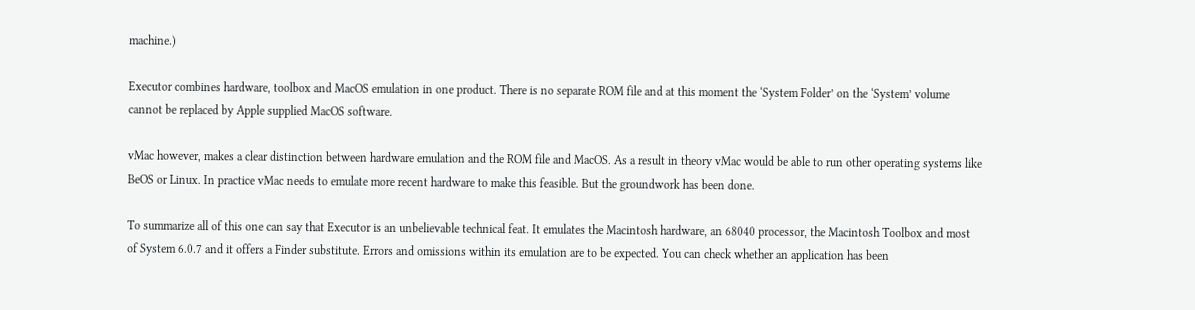machine.)

Executor combines hardware, toolbox and MacOS emulation in one product. There is no separate ROM file and at this moment the ‘System Folder’ on the ‘System’ volume cannot be replaced by Apple supplied MacOS software.

vMac however, makes a clear distinction between hardware emulation and the ROM file and MacOS. As a result in theory vMac would be able to run other operating systems like BeOS or Linux. In practice vMac needs to emulate more recent hardware to make this feasible. But the groundwork has been done.

To summarize all of this one can say that Executor is an unbelievable technical feat. It emulates the Macintosh hardware, an 68040 processor, the Macintosh Toolbox and most of System 6.0.7 and it offers a Finder substitute. Errors and omissions within its emulation are to be expected. You can check whether an application has been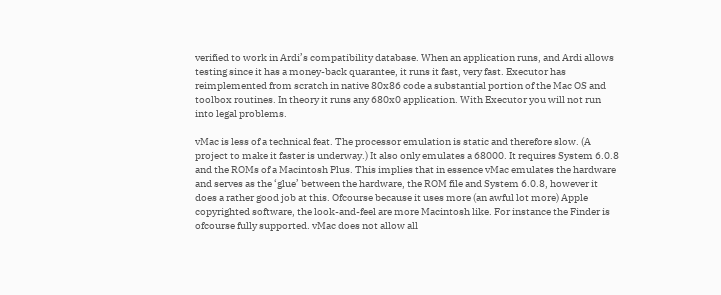verified to work in Ardi’s compatibility database. When an application runs, and Ardi allows testing since it has a money-back quarantee, it runs it fast, very fast. Executor has reimplemented from scratch in native 80x86 code a substantial portion of the Mac OS and toolbox routines. In theory it runs any 680x0 application. With Executor you will not run into legal problems.

vMac is less of a technical feat. The processor emulation is static and therefore slow. (A project to make it faster is underway.) It also only emulates a 68000. It requires System 6.0.8 and the ROMs of a Macintosh Plus. This implies that in essence vMac emulates the hardware and serves as the ‘glue’ between the hardware, the ROM file and System 6.0.8, however it does a rather good job at this. Ofcourse because it uses more (an awful lot more) Apple copyrighted software, the look-and-feel are more Macintosh like. For instance the Finder is ofcourse fully supported. vMac does not allow all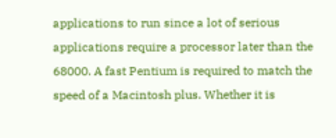applications to run since a lot of serious applications require a processor later than the 68000. A fast Pentium is required to match the speed of a Macintosh plus. Whether it is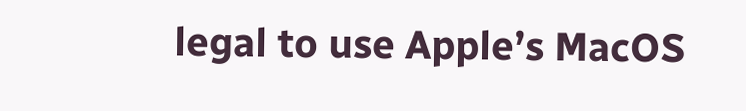legal to use Apple’s MacOS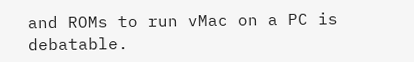and ROMs to run vMac on a PC is debatable.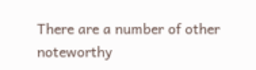There are a number of other noteworthy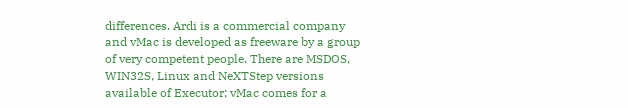differences. Ardi is a commercial company and vMac is developed as freeware by a group of very competent people. There are MSDOS, WIN32S, Linux and NeXTStep versions available of Executor; vMac comes for a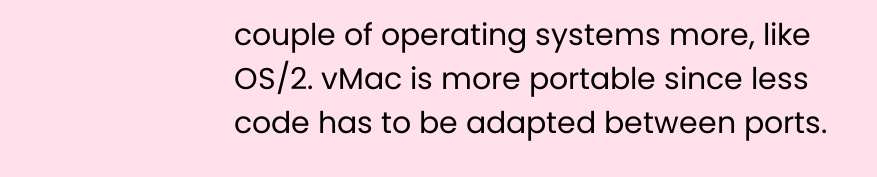couple of operating systems more, like OS/2. vMac is more portable since less code has to be adapted between ports.